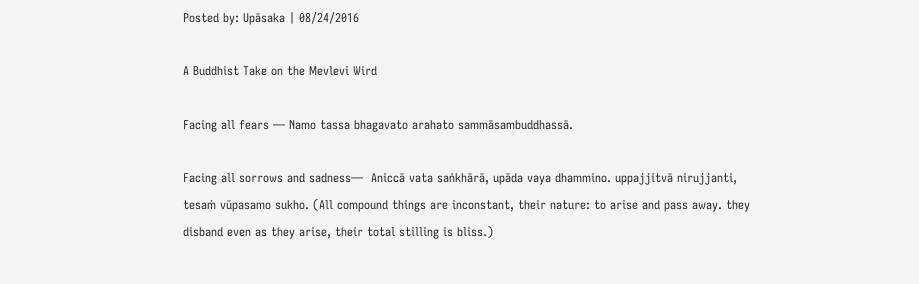Posted by: Upāsaka | 08/24/2016

A Buddhist Take on the Mevlevi Wird

Facing all fears — Namo tassa bhagavato arahato sammāsambuddhassā.

Facing all sorrows and sadness—  Aniccā vata saṅkhārā, upāda vaya dhammino. uppajjitvā nirujjanti, tesaṁ vūpasamo sukho. (All compound things are inconstant, their nature: to arise and pass away. they disband even as they arise, their total stilling is bliss.)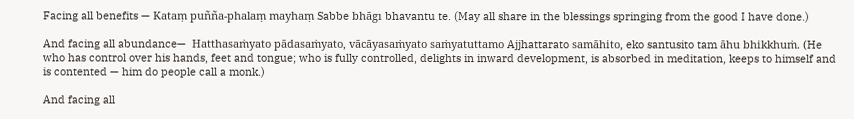Facing all benefits — Kataṃ puñña-phalaṃ mayhaṃ Sabbe bhāgı bhavantu te. (May all share in the blessings springing from the good I have done.)

And facing all abundance—  Hatthasaṁyato pādasaṁyato, vācāyasaṁyato saṁyatuttamo Ajjhattarato samāhito, eko santusito tam āhu bhikkhuṁ. (He who has control over his hands, feet and tongue; who is fully controlled, delights in inward development, is absorbed in meditation, keeps to himself and is contented — him do people call a monk.)

And facing all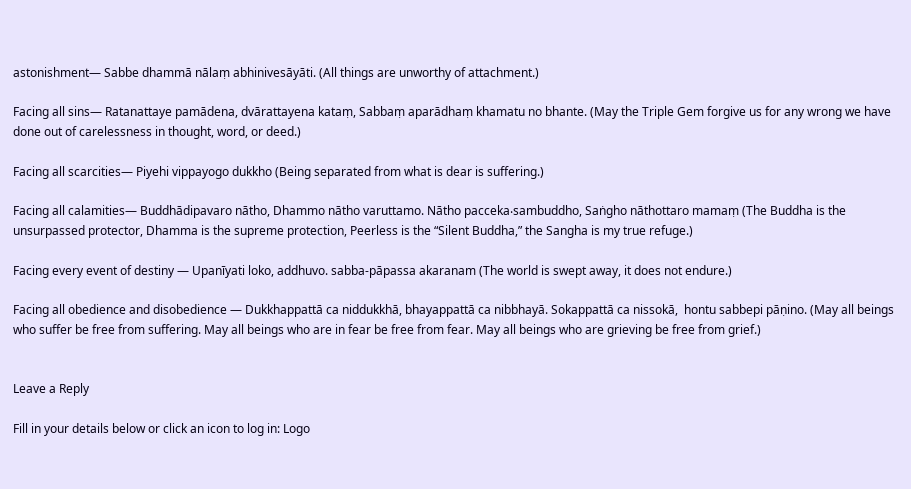astonishment— Sabbe dhammā nālaṃ abhinivesāyāti. (All things are unworthy of attachment.)

Facing all sins— Ratanattaye pamādena, dvārattayena kataṃ, Sabbaṃ aparādhaṃ khamatu no bhante. (May the Triple Gem forgive us for any wrong we have done out of carelessness in thought, word, or deed.)

Facing all scarcities— Piyehi vippayogo dukkho (Being separated from what is dear is suffering.)

Facing all calamities— Buddhādipavaro nātho, Dhammo nātho varuttamo. Nātho pacceka‧sambuddho, Saṅgho nāthottaro mamaṃ (The Buddha is the unsurpassed protector, Dhamma is the supreme protection, Peerless is the “Silent Buddha,” the Sangha is my true refuge.)

Facing every event of destiny — Upanīyati loko, addhuvo. sabba-pāpassa akaranam (The world is swept away, it does not endure.)

Facing all obedience and disobedience — Dukkhappattā ca niddukkhā, bhayappattā ca nibbhayā. Sokappattā ca nissokā,  hontu sabbepi pāṇino. (May all beings who suffer be free from suffering. May all beings who are in fear be free from fear. May all beings who are grieving be free from grief.)


Leave a Reply

Fill in your details below or click an icon to log in: Logo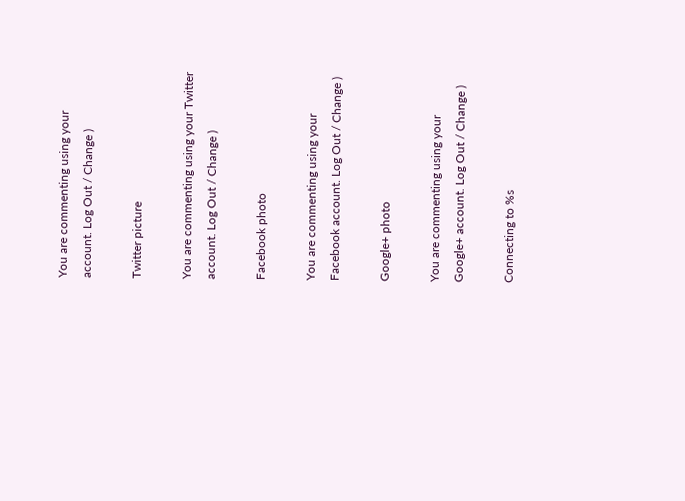You are commenting using your account. Log Out / Change )

Twitter picture

You are commenting using your Twitter account. Log Out / Change )

Facebook photo

You are commenting using your Facebook account. Log Out / Change )

Google+ photo

You are commenting using your Google+ account. Log Out / Change )

Connecting to %s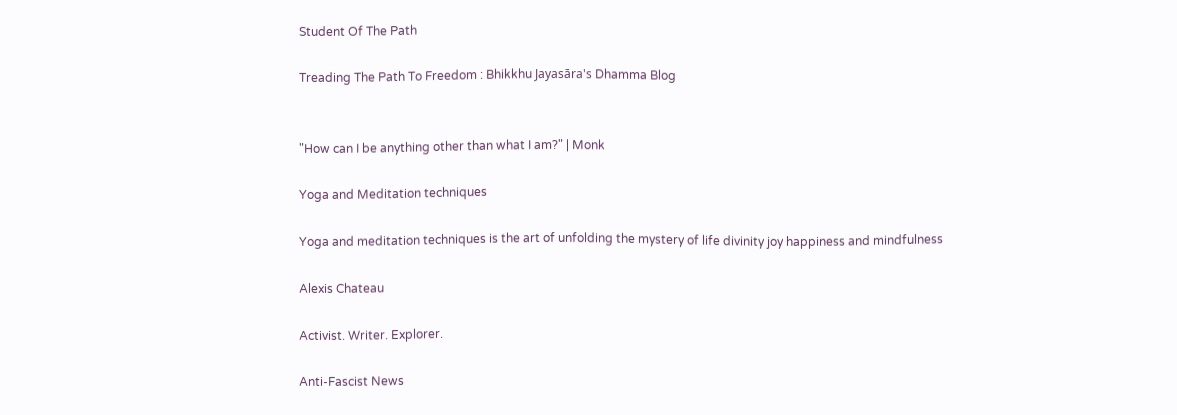Student Of The Path

Treading The Path To Freedom : Bhikkhu Jayasāra's Dhamma Blog


"How can I be anything other than what I am?" | Monk

Yoga and Meditation techniques

Yoga and meditation techniques is the art of unfolding the mystery of life divinity joy happiness and mindfulness

Alexis Chateau

Activist. Writer. Explorer.

Anti-Fascist News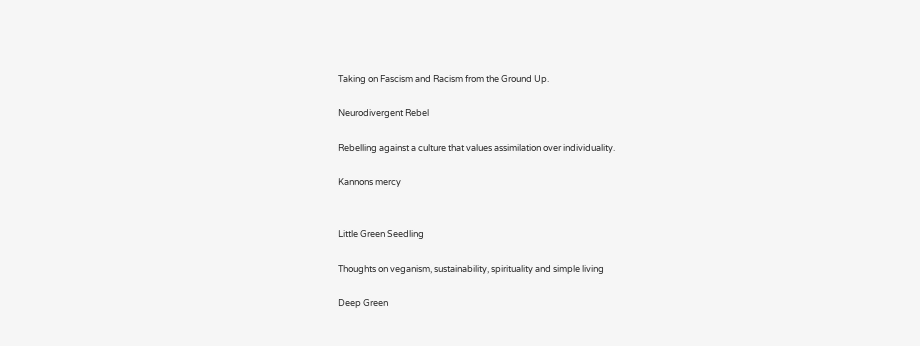Taking on Fascism and Racism from the Ground Up.

Neurodivergent Rebel

Rebelling against a culture that values assimilation over individuality.

Kannons mercy


Little Green Seedling

Thoughts on veganism, sustainability, spirituality and simple living

Deep Green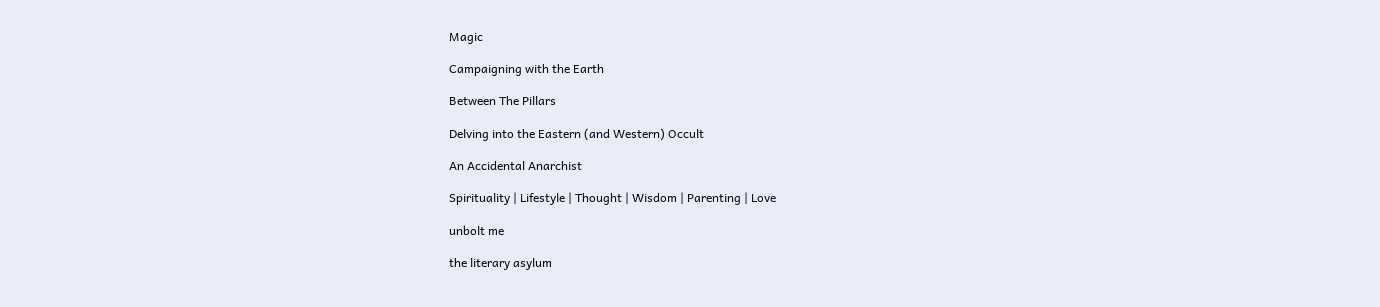Magic

Campaigning with the Earth

Between The Pillars

Delving into the Eastern (and Western) Occult

An Accidental Anarchist

Spirituality | Lifestyle | Thought | Wisdom | Parenting | Love

unbolt me

the literary asylum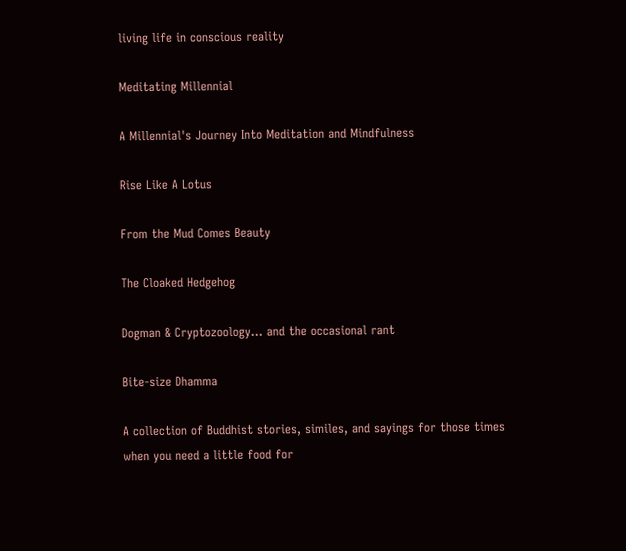living life in conscious reality

Meditating Millennial

A Millennial's Journey Into Meditation and Mindfulness

Rise Like A Lotus

From the Mud Comes Beauty

The Cloaked Hedgehog

Dogman & Cryptozoology... and the occasional rant

Bite-size Dhamma

A collection of Buddhist stories, similes, and sayings for those times when you need a little food for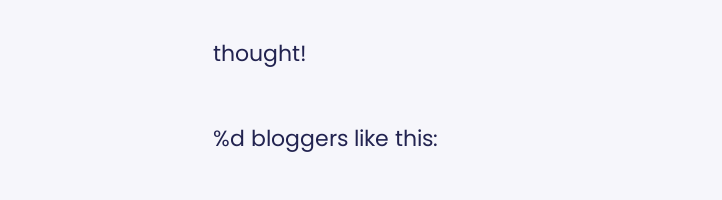thought!

%d bloggers like this: